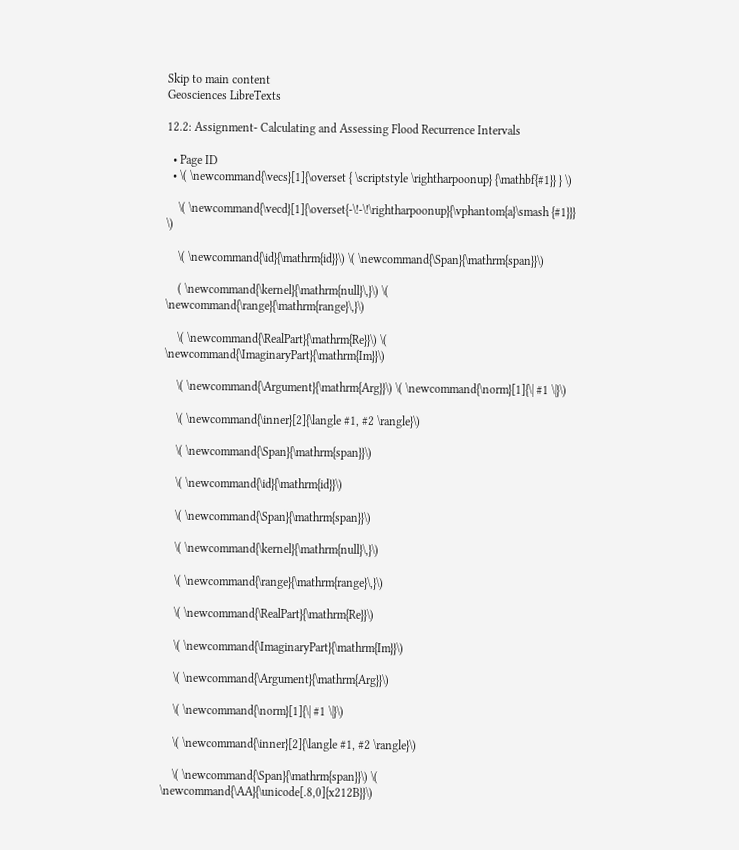Skip to main content
Geosciences LibreTexts

12.2: Assignment- Calculating and Assessing Flood Recurrence Intervals

  • Page ID
  • \( \newcommand{\vecs}[1]{\overset { \scriptstyle \rightharpoonup} {\mathbf{#1}} } \)

    \( \newcommand{\vecd}[1]{\overset{-\!-\!\rightharpoonup}{\vphantom{a}\smash {#1}}} \)

    \( \newcommand{\id}{\mathrm{id}}\) \( \newcommand{\Span}{\mathrm{span}}\)

    ( \newcommand{\kernel}{\mathrm{null}\,}\) \( \newcommand{\range}{\mathrm{range}\,}\)

    \( \newcommand{\RealPart}{\mathrm{Re}}\) \( \newcommand{\ImaginaryPart}{\mathrm{Im}}\)

    \( \newcommand{\Argument}{\mathrm{Arg}}\) \( \newcommand{\norm}[1]{\| #1 \|}\)

    \( \newcommand{\inner}[2]{\langle #1, #2 \rangle}\)

    \( \newcommand{\Span}{\mathrm{span}}\)

    \( \newcommand{\id}{\mathrm{id}}\)

    \( \newcommand{\Span}{\mathrm{span}}\)

    \( \newcommand{\kernel}{\mathrm{null}\,}\)

    \( \newcommand{\range}{\mathrm{range}\,}\)

    \( \newcommand{\RealPart}{\mathrm{Re}}\)

    \( \newcommand{\ImaginaryPart}{\mathrm{Im}}\)

    \( \newcommand{\Argument}{\mathrm{Arg}}\)

    \( \newcommand{\norm}[1]{\| #1 \|}\)

    \( \newcommand{\inner}[2]{\langle #1, #2 \rangle}\)

    \( \newcommand{\Span}{\mathrm{span}}\) \( \newcommand{\AA}{\unicode[.8,0]{x212B}}\)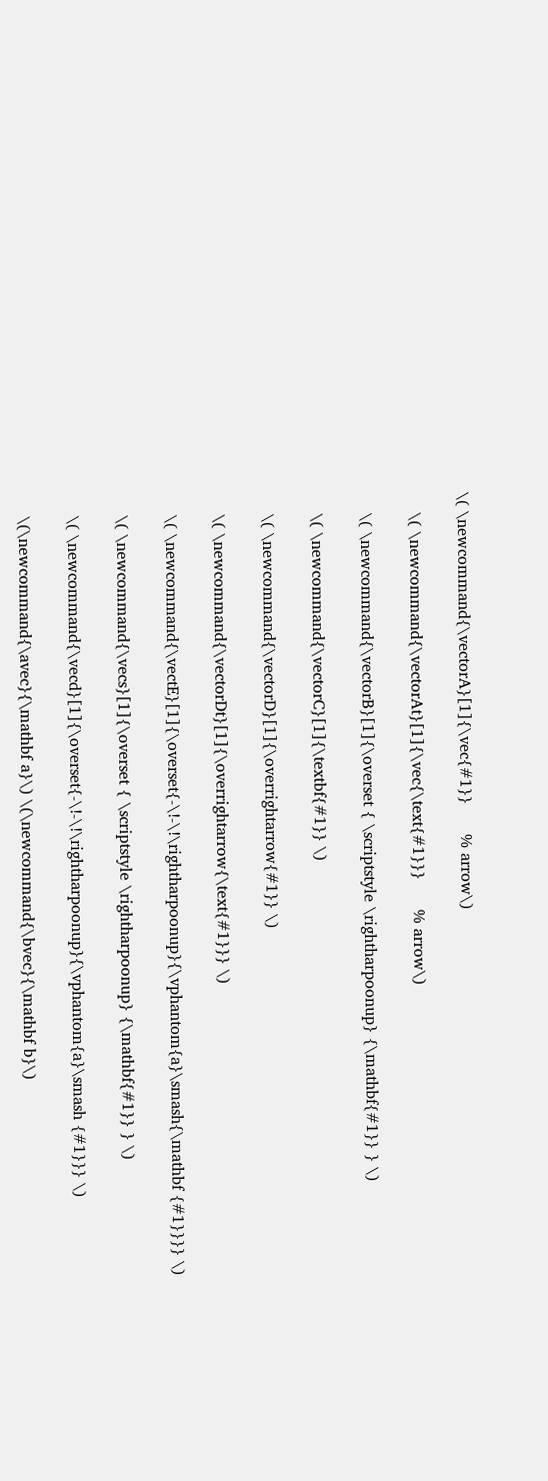\( \newcommand{\vectorA}[1]{\vec{#1}}      % arrow\)

    \( \newcommand{\vectorAt}[1]{\vec{\text{#1}}}      % arrow\)

    \( \newcommand{\vectorB}[1]{\overset { \scriptstyle \rightharpoonup} {\mathbf{#1}} } \)

    \( \newcommand{\vectorC}[1]{\textbf{#1}} \)

    \( \newcommand{\vectorD}[1]{\overrightarrow{#1}} \)

    \( \newcommand{\vectorDt}[1]{\overrightarrow{\text{#1}}} \)

    \( \newcommand{\vectE}[1]{\overset{-\!-\!\rightharpoonup}{\vphantom{a}\smash{\mathbf {#1}}}} \)

    \( \newcommand{\vecs}[1]{\overset { \scriptstyle \rightharpoonup} {\mathbf{#1}} } \)

    \( \newcommand{\vecd}[1]{\overset{-\!-\!\rightharpoonup}{\vphantom{a}\smash {#1}}} \)

    \(\newcommand{\avec}{\mathbf a}\) \(\newcommand{\bvec}{\mathbf b}\)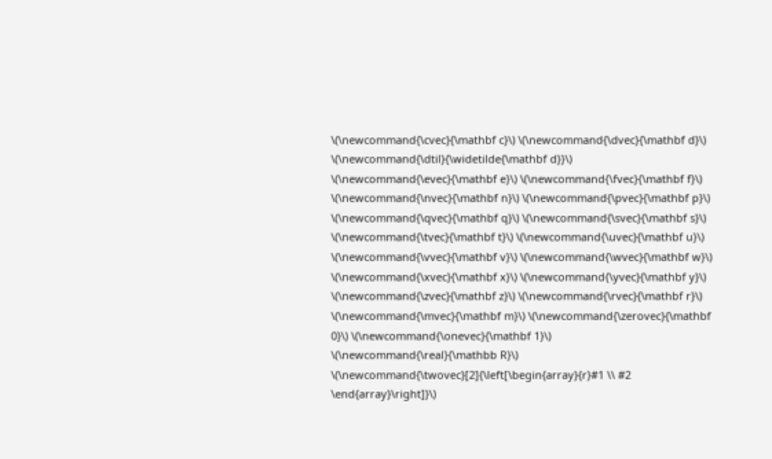\(\newcommand{\cvec}{\mathbf c}\) \(\newcommand{\dvec}{\mathbf d}\) \(\newcommand{\dtil}{\widetilde{\mathbf d}}\) \(\newcommand{\evec}{\mathbf e}\) \(\newcommand{\fvec}{\mathbf f}\) \(\newcommand{\nvec}{\mathbf n}\) \(\newcommand{\pvec}{\mathbf p}\) \(\newcommand{\qvec}{\mathbf q}\) \(\newcommand{\svec}{\mathbf s}\) \(\newcommand{\tvec}{\mathbf t}\) \(\newcommand{\uvec}{\mathbf u}\) \(\newcommand{\vvec}{\mathbf v}\) \(\newcommand{\wvec}{\mathbf w}\) \(\newcommand{\xvec}{\mathbf x}\) \(\newcommand{\yvec}{\mathbf y}\) \(\newcommand{\zvec}{\mathbf z}\) \(\newcommand{\rvec}{\mathbf r}\) \(\newcommand{\mvec}{\mathbf m}\) \(\newcommand{\zerovec}{\mathbf 0}\) \(\newcommand{\onevec}{\mathbf 1}\) \(\newcommand{\real}{\mathbb R}\) \(\newcommand{\twovec}[2]{\left[\begin{array}{r}#1 \\ #2 \end{array}\right]}\)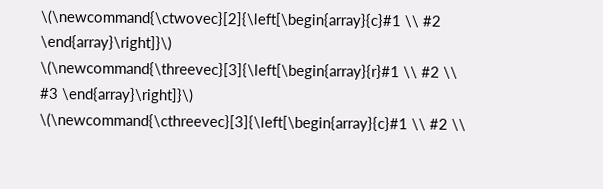\(\newcommand{\ctwovec}[2]{\left[\begin{array}{c}#1 \\ #2 \end{array}\right]}\) \(\newcommand{\threevec}[3]{\left[\begin{array}{r}#1 \\ #2 \\ #3 \end{array}\right]}\) \(\newcommand{\cthreevec}[3]{\left[\begin{array}{c}#1 \\ #2 \\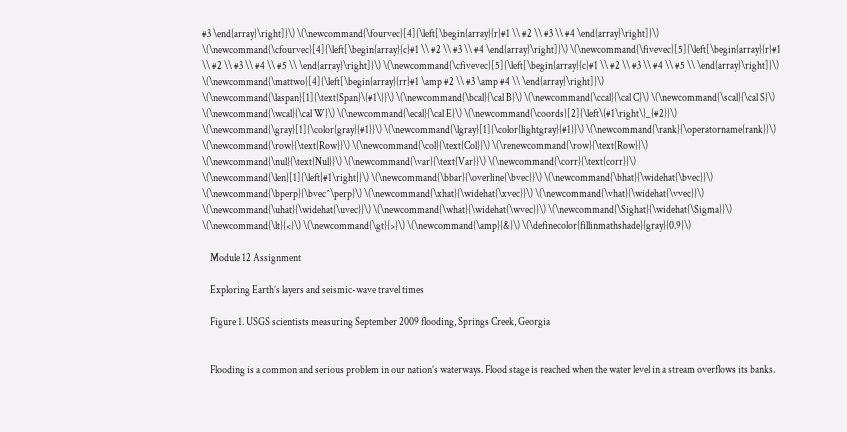#3 \end{array}\right]}\) \(\newcommand{\fourvec}[4]{\left[\begin{array}{r}#1 \\ #2 \\ #3 \\ #4 \end{array}\right]}\) \(\newcommand{\cfourvec}[4]{\left[\begin{array}{c}#1 \\ #2 \\ #3 \\ #4 \end{array}\right]}\) \(\newcommand{\fivevec}[5]{\left[\begin{array}{r}#1 \\ #2 \\ #3 \\ #4 \\ #5 \\ \end{array}\right]}\) \(\newcommand{\cfivevec}[5]{\left[\begin{array}{c}#1 \\ #2 \\ #3 \\ #4 \\ #5 \\ \end{array}\right]}\) \(\newcommand{\mattwo}[4]{\left[\begin{array}{rr}#1 \amp #2 \\ #3 \amp #4 \\ \end{array}\right]}\) \(\newcommand{\laspan}[1]{\text{Span}\{#1\}}\) \(\newcommand{\bcal}{\cal B}\) \(\newcommand{\ccal}{\cal C}\) \(\newcommand{\scal}{\cal S}\) \(\newcommand{\wcal}{\cal W}\) \(\newcommand{\ecal}{\cal E}\) \(\newcommand{\coords}[2]{\left\{#1\right\}_{#2}}\) \(\newcommand{\gray}[1]{\color{gray}{#1}}\) \(\newcommand{\lgray}[1]{\color{lightgray}{#1}}\) \(\newcommand{\rank}{\operatorname{rank}}\) \(\newcommand{\row}{\text{Row}}\) \(\newcommand{\col}{\text{Col}}\) \(\renewcommand{\row}{\text{Row}}\) \(\newcommand{\nul}{\text{Nul}}\) \(\newcommand{\var}{\text{Var}}\) \(\newcommand{\corr}{\text{corr}}\) \(\newcommand{\len}[1]{\left|#1\right|}\) \(\newcommand{\bbar}{\overline{\bvec}}\) \(\newcommand{\bhat}{\widehat{\bvec}}\) \(\newcommand{\bperp}{\bvec^\perp}\) \(\newcommand{\xhat}{\widehat{\xvec}}\) \(\newcommand{\vhat}{\widehat{\vvec}}\) \(\newcommand{\uhat}{\widehat{\uvec}}\) \(\newcommand{\what}{\widehat{\wvec}}\) \(\newcommand{\Sighat}{\widehat{\Sigma}}\) \(\newcommand{\lt}{<}\) \(\newcommand{\gt}{>}\) \(\newcommand{\amp}{&}\) \(\definecolor{fillinmathshade}{gray}{0.9}\)

    Module 12 Assignment

    Exploring Earth’s layers and seismic-wave travel times

    Figure 1. USGS scientists measuring September 2009 flooding, Springs Creek, Georgia


    Flooding is a common and serious problem in our nation’s waterways. Flood stage is reached when the water level in a stream overflows its banks.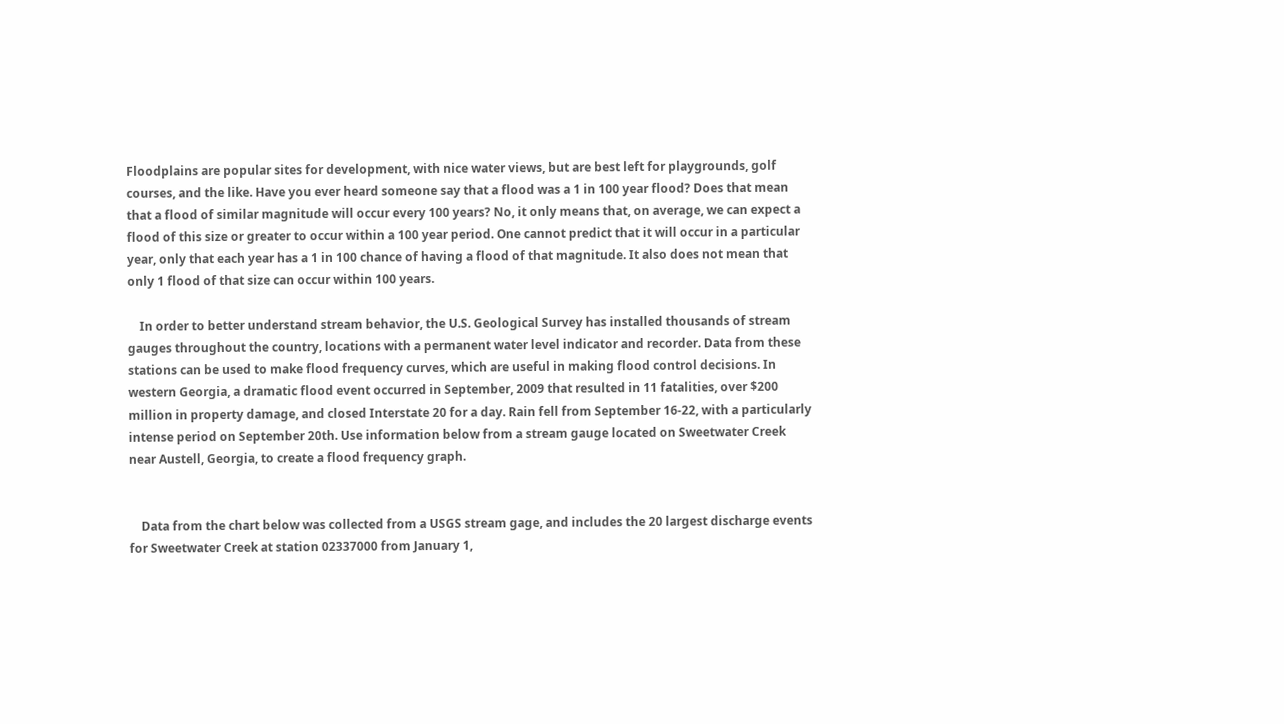Floodplains are popular sites for development, with nice water views, but are best left for playgrounds, golf courses, and the like. Have you ever heard someone say that a flood was a 1 in 100 year flood? Does that mean that a flood of similar magnitude will occur every 100 years? No, it only means that, on average, we can expect a flood of this size or greater to occur within a 100 year period. One cannot predict that it will occur in a particular year, only that each year has a 1 in 100 chance of having a flood of that magnitude. It also does not mean that only 1 flood of that size can occur within 100 years.

    In order to better understand stream behavior, the U.S. Geological Survey has installed thousands of stream gauges throughout the country, locations with a permanent water level indicator and recorder. Data from these stations can be used to make flood frequency curves, which are useful in making flood control decisions. In western Georgia, a dramatic flood event occurred in September, 2009 that resulted in 11 fatalities, over $200 million in property damage, and closed Interstate 20 for a day. Rain fell from September 16-22, with a particularly intense period on September 20th. Use information below from a stream gauge located on Sweetwater Creek near Austell, Georgia, to create a flood frequency graph.


    Data from the chart below was collected from a USGS stream gage, and includes the 20 largest discharge events for Sweetwater Creek at station 02337000 from January 1,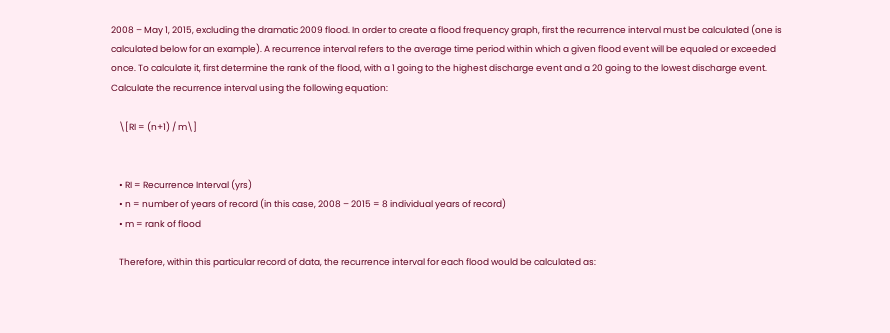2008 – May 1, 2015, excluding the dramatic 2009 flood. In order to create a flood frequency graph, first the recurrence interval must be calculated (one is calculated below for an example). A recurrence interval refers to the average time period within which a given flood event will be equaled or exceeded once. To calculate it, first determine the rank of the flood, with a 1 going to the highest discharge event and a 20 going to the lowest discharge event. Calculate the recurrence interval using the following equation:

    \[RI = (n+1) / m\]


    • RI = Recurrence Interval (yrs)
    • n = number of years of record (in this case, 2008 – 2015 = 8 individual years of record)
    • m = rank of flood

    Therefore, within this particular record of data, the recurrence interval for each flood would be calculated as: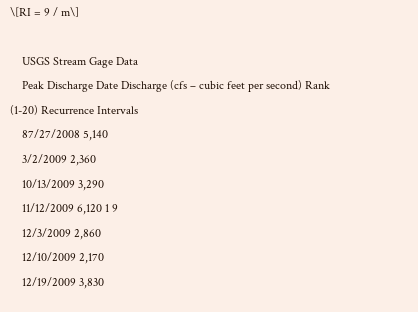\[RI = 9 / m\]

    USGS Stream Gage Data
    Peak Discharge Date Discharge (cfs – cubic feet per second) Rank (1-20) Recurrence Intervals
    87/27/2008 5,140
    3/2/2009 2,360
    10/13/2009 3,290
    11/12/2009 6,120 1 9
    12/3/2009 2,860
    12/10/2009 2,170
    12/19/2009 3,830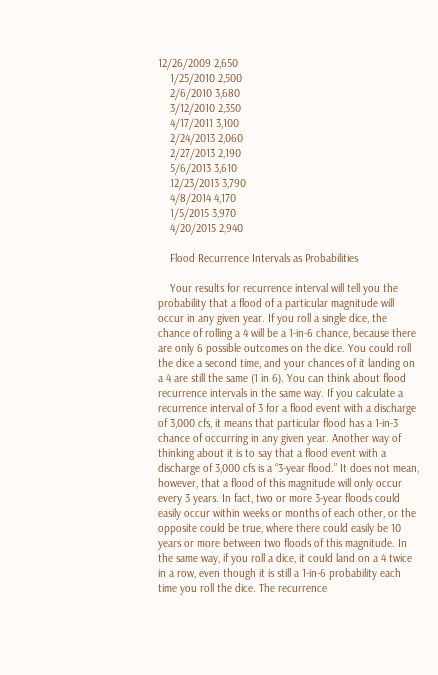12/26/2009 2,650
    1/25/2010 2,500
    2/6/2010 3,680
    3/12/2010 2,350
    4/17/2011 3,100
    2/24/2013 2,060
    2/27/2013 2,190
    5/6/2013 3,610
    12/23/2013 3,790
    4/8/2014 4,170
    1/5/2015 3,970
    4/20/2015 2,940

    Flood Recurrence Intervals as Probabilities

    Your results for recurrence interval will tell you the probability that a flood of a particular magnitude will occur in any given year. If you roll a single dice, the chance of rolling a 4 will be a 1-in-6 chance, because there are only 6 possible outcomes on the dice. You could roll the dice a second time, and your chances of it landing on a 4 are still the same (1 in 6). You can think about flood recurrence intervals in the same way. If you calculate a recurrence interval of 3 for a flood event with a discharge of 3,000 cfs, it means that particular flood has a 1-in-3 chance of occurring in any given year. Another way of thinking about it is to say that a flood event with a discharge of 3,000 cfs is a “3-year flood.” It does not mean, however, that a flood of this magnitude will only occur every 3 years. In fact, two or more 3-year floods could easily occur within weeks or months of each other, or the opposite could be true, where there could easily be 10 years or more between two floods of this magnitude. In the same way, if you roll a dice, it could land on a 4 twice in a row, even though it is still a 1-in-6 probability each time you roll the dice. The recurrence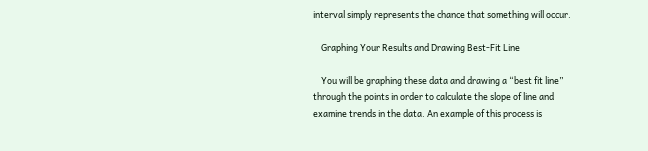interval simply represents the chance that something will occur.

    Graphing Your Results and Drawing Best-Fit Line

    You will be graphing these data and drawing a “best fit line” through the points in order to calculate the slope of line and examine trends in the data. An example of this process is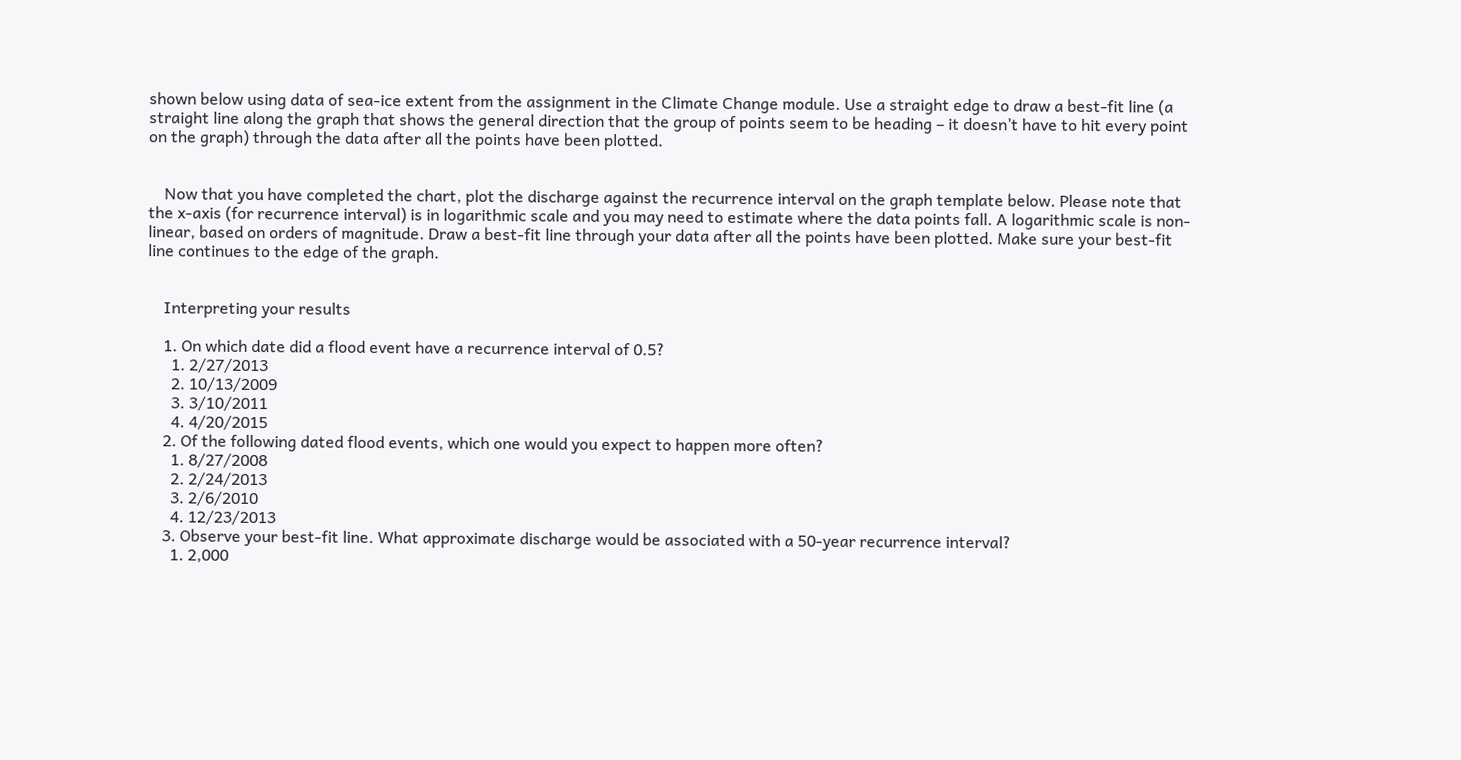shown below using data of sea-ice extent from the assignment in the Climate Change module. Use a straight edge to draw a best-fit line (a straight line along the graph that shows the general direction that the group of points seem to be heading – it doesn’t have to hit every point on the graph) through the data after all the points have been plotted.


    Now that you have completed the chart, plot the discharge against the recurrence interval on the graph template below. Please note that the x-axis (for recurrence interval) is in logarithmic scale and you may need to estimate where the data points fall. A logarithmic scale is non-linear, based on orders of magnitude. Draw a best-fit line through your data after all the points have been plotted. Make sure your best-fit line continues to the edge of the graph.


    Interpreting your results

    1. On which date did a flood event have a recurrence interval of 0.5?
      1. 2/27/2013
      2. 10/13/2009
      3. 3/10/2011
      4. 4/20/2015
    2. Of the following dated flood events, which one would you expect to happen more often?
      1. 8/27/2008
      2. 2/24/2013
      3. 2/6/2010
      4. 12/23/2013
    3. Observe your best-fit line. What approximate discharge would be associated with a 50-year recurrence interval?
      1. 2,000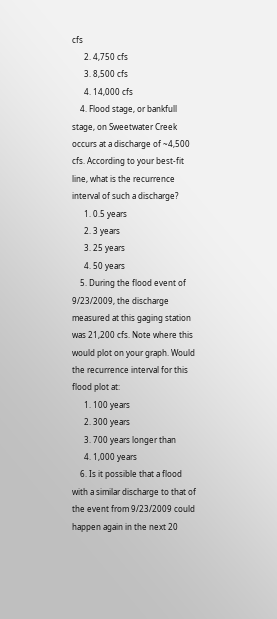cfs
      2. 4,750 cfs
      3. 8,500 cfs
      4. 14,000 cfs
    4. Flood stage, or bankfull stage, on Sweetwater Creek occurs at a discharge of ~4,500 cfs. According to your best-fit line, what is the recurrence interval of such a discharge?
      1. 0.5 years
      2. 3 years
      3. 25 years
      4. 50 years
    5. During the flood event of 9/23/2009, the discharge measured at this gaging station was 21,200 cfs. Note where this would plot on your graph. Would the recurrence interval for this flood plot at:
      1. 100 years
      2. 300 years
      3. 700 years longer than
      4. 1,000 years
    6. Is it possible that a flood with a similar discharge to that of the event from 9/23/2009 could happen again in the next 20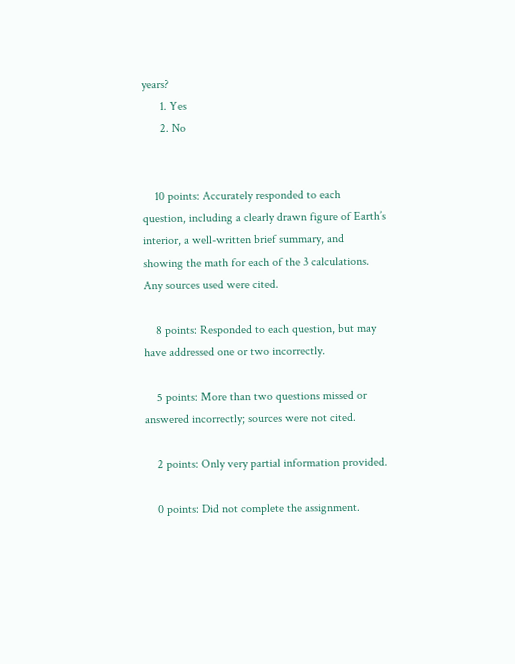years?
      1. Yes
      2. No


    10 points: Accurately responded to each question, including a clearly drawn figure of Earth’s interior, a well-written brief summary, and showing the math for each of the 3 calculations. Any sources used were cited.

    8 points: Responded to each question, but may have addressed one or two incorrectly.

    5 points: More than two questions missed or answered incorrectly; sources were not cited.

    2 points: Only very partial information provided.

    0 points: Did not complete the assignment.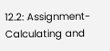12.2: Assignment- Calculating and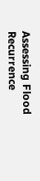Assessing Flood Recurrence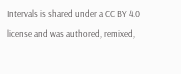Intervals is shared under a CC BY 4.0 license and was authored, remixed,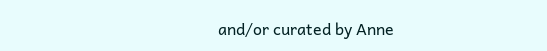and/or curated by Anne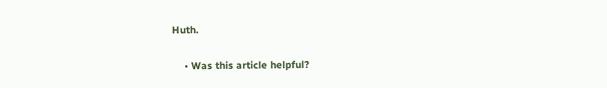Huth.

    • Was this article helpful?